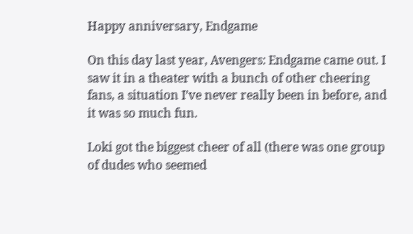Happy anniversary, Endgame

On this day last year, Avengers: Endgame came out. I saw it in a theater with a bunch of other cheering fans, a situation I’ve never really been in before, and it was so much fun.

Loki got the biggest cheer of all (there was one group of dudes who seemed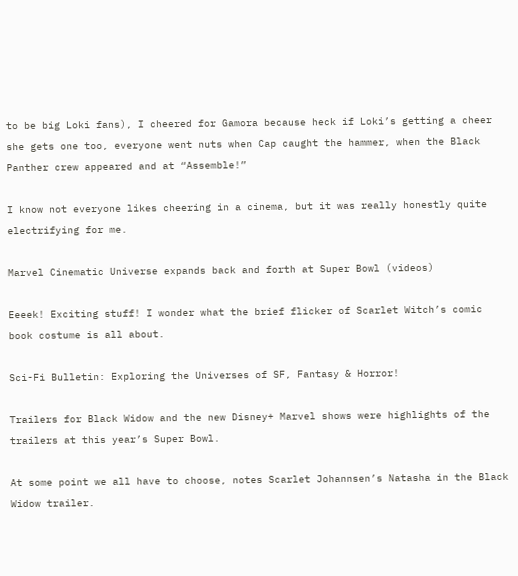to be big Loki fans), I cheered for Gamora because heck if Loki’s getting a cheer she gets one too, everyone went nuts when Cap caught the hammer, when the Black Panther crew appeared and at “Assemble!”

I know not everyone likes cheering in a cinema, but it was really honestly quite electrifying for me.

Marvel Cinematic Universe expands back and forth at Super Bowl (videos)

Eeeek! Exciting stuff! I wonder what the brief flicker of Scarlet Witch’s comic book costume is all about.

Sci-Fi Bulletin: Exploring the Universes of SF, Fantasy & Horror!

Trailers for Black Widow and the new Disney+ Marvel shows were highlights of the trailers at this year’s Super Bowl.

At some point we all have to choose, notes Scarlet Johannsen’s Natasha in the Black Widow trailer.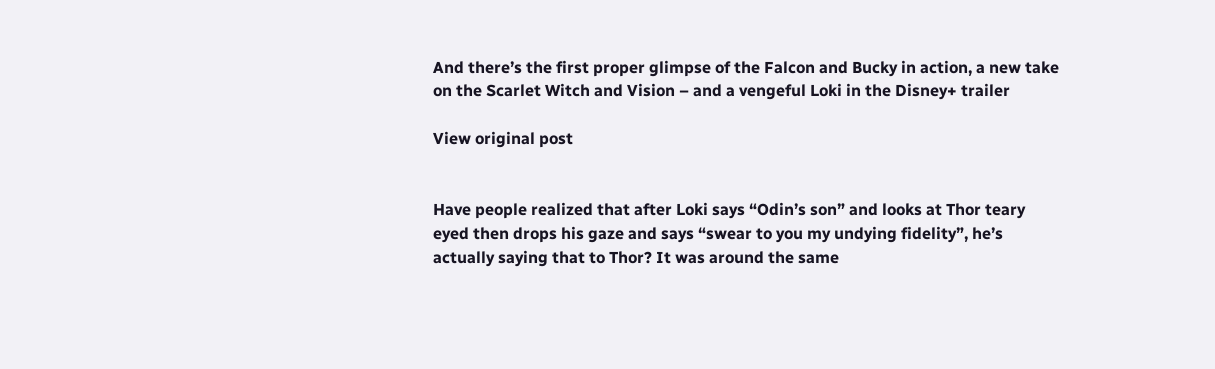And there’s the first proper glimpse of the Falcon and Bucky in action, a new take on the Scarlet Witch and Vision – and a vengeful Loki in the Disney+ trailer

View original post


Have people realized that after Loki says “Odin’s son” and looks at Thor teary eyed then drops his gaze and says “swear to you my undying fidelity”, he’s actually saying that to Thor? It was around the same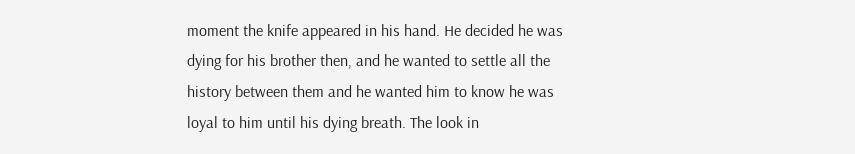moment the knife appeared in his hand. He decided he was dying for his brother then, and he wanted to settle all the history between them and he wanted him to know he was loyal to him until his dying breath. The look in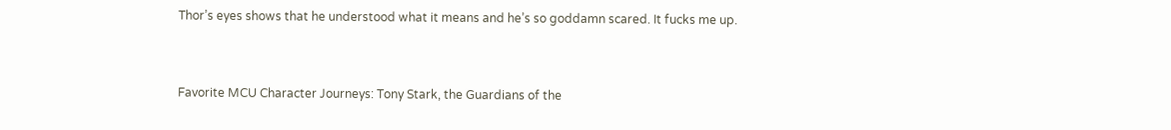Thor’s eyes shows that he understood what it means and he’s so goddamn scared. It fucks me up.


Favorite MCU Character Journeys: Tony Stark, the Guardians of the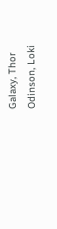Galaxy, Thor Odinson, Loki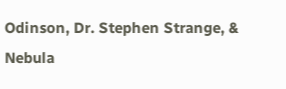Odinson, Dr. Stephen Strange, & Nebula